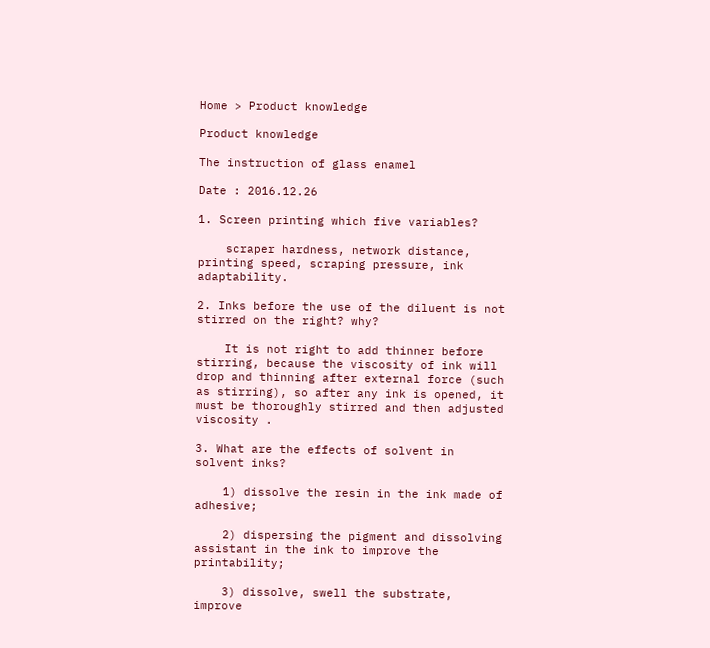Home > Product knowledge

Product knowledge

The instruction of glass enamel

Date : 2016.12.26

1. Screen printing which five variables?

    scraper hardness, network distance, printing speed, scraping pressure, ink adaptability.

2. Inks before the use of the diluent is not stirred on the right? why?

    It is not right to add thinner before stirring, because the viscosity of ink will drop and thinning after external force (such as stirring), so after any ink is opened, it must be thoroughly stirred and then adjusted viscosity .

3. What are the effects of solvent in solvent inks?

    1) dissolve the resin in the ink made of adhesive;

    2) dispersing the pigment and dissolving assistant in the ink to improve the printability;

    3) dissolve, swell the substrate, improve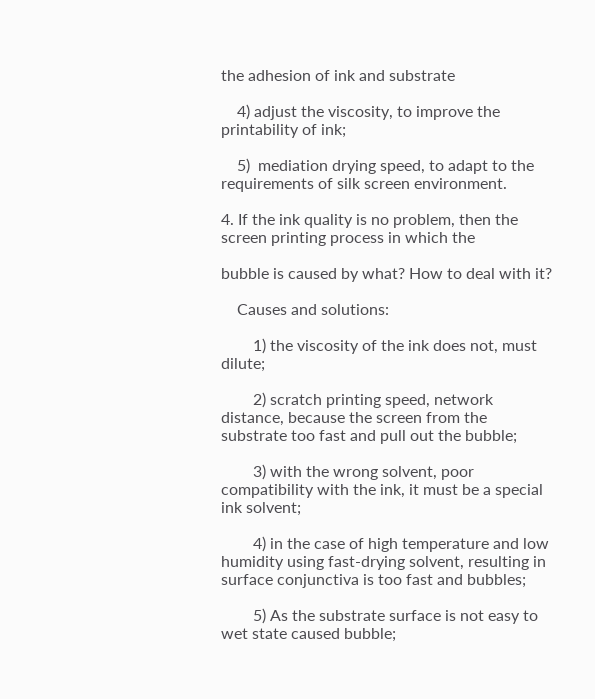the adhesion of ink and substrate

    4) adjust the viscosity, to improve the printability of ink;

    5)  mediation drying speed, to adapt to the requirements of silk screen environment.

4. If the ink quality is no problem, then the screen printing process in which the

bubble is caused by what? How to deal with it?

    Causes and solutions:

        1) the viscosity of the ink does not, must dilute;

        2) scratch printing speed, network distance, because the screen from the substrate too fast and pull out the bubble;

        3) with the wrong solvent, poor compatibility with the ink, it must be a special ink solvent;

        4) in the case of high temperature and low humidity using fast-drying solvent, resulting in surface conjunctiva is too fast and bubbles;

        5) As the substrate surface is not easy to wet state caused bubble;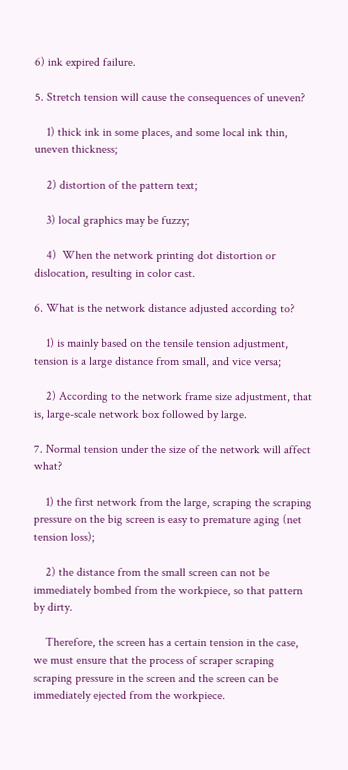6) ink expired failure.

5. Stretch tension will cause the consequences of uneven?

    1) thick ink in some places, and some local ink thin, uneven thickness;

    2) distortion of the pattern text;

    3) local graphics may be fuzzy;

    4)  When the network printing dot distortion or dislocation, resulting in color cast.

6. What is the network distance adjusted according to?

    1) is mainly based on the tensile tension adjustment, tension is a large distance from small, and vice versa;

    2) According to the network frame size adjustment, that is, large-scale network box followed by large.

7. Normal tension under the size of the network will affect what?

    1) the first network from the large, scraping the scraping pressure on the big screen is easy to premature aging (net tension loss);

    2) the distance from the small screen can not be immediately bombed from the workpiece, so that pattern by dirty.

    Therefore, the screen has a certain tension in the case, we must ensure that the process of scraper scraping scraping pressure in the screen and the screen can be immediately ejected from the workpiece.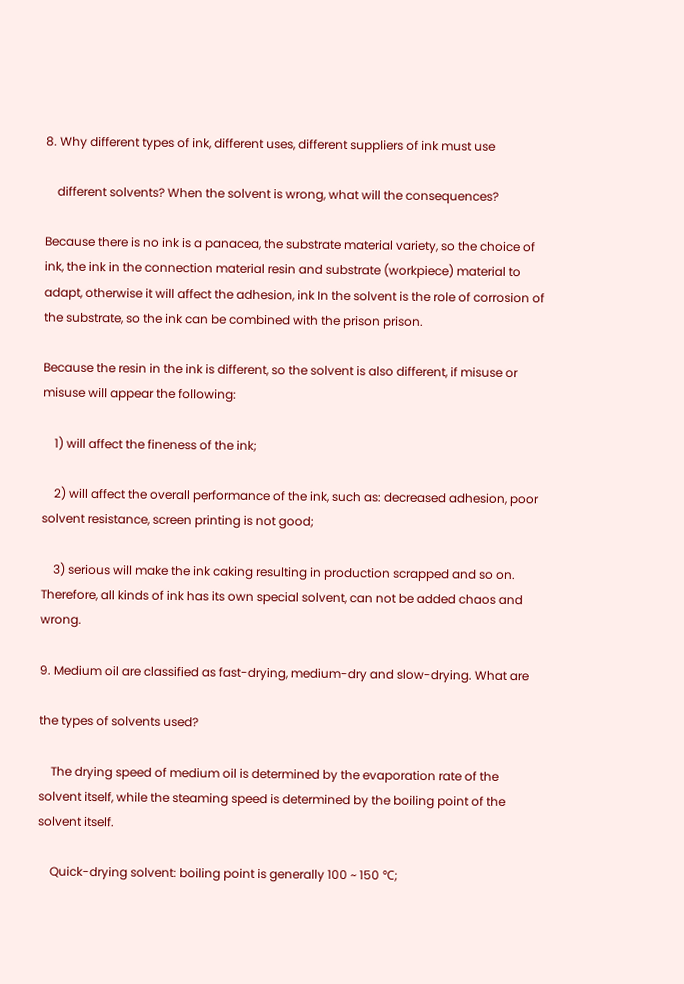8. Why different types of ink, different uses, different suppliers of ink must use

    different solvents? When the solvent is wrong, what will the consequences?

Because there is no ink is a panacea, the substrate material variety, so the choice of ink, the ink in the connection material resin and substrate (workpiece) material to adapt, otherwise it will affect the adhesion, ink In the solvent is the role of corrosion of the substrate, so the ink can be combined with the prison prison.

Because the resin in the ink is different, so the solvent is also different, if misuse or misuse will appear the following:

    1) will affect the fineness of the ink;

    2) will affect the overall performance of the ink, such as: decreased adhesion, poor solvent resistance, screen printing is not good;

    3) serious will make the ink caking resulting in production scrapped and so on. Therefore, all kinds of ink has its own special solvent, can not be added chaos and wrong.

9. Medium oil are classified as fast-drying, medium-dry and slow-drying. What are

the types of solvents used?

    The drying speed of medium oil is determined by the evaporation rate of the solvent itself, while the steaming speed is determined by the boiling point of the solvent itself.

    Quick-drying solvent: boiling point is generally 100 ~ 150 ℃;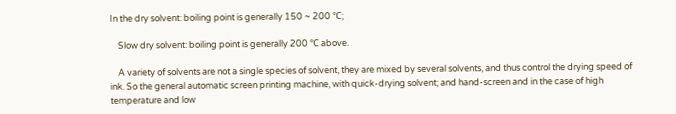In the dry solvent: boiling point is generally 150 ~ 200 ℃;

    Slow dry solvent: boiling point is generally 200 ℃ above.

    A variety of solvents are not a single species of solvent, they are mixed by several solvents, and thus control the drying speed of ink. So the general automatic screen printing machine, with quick-drying solvent; and hand-screen and in the case of high temperature and low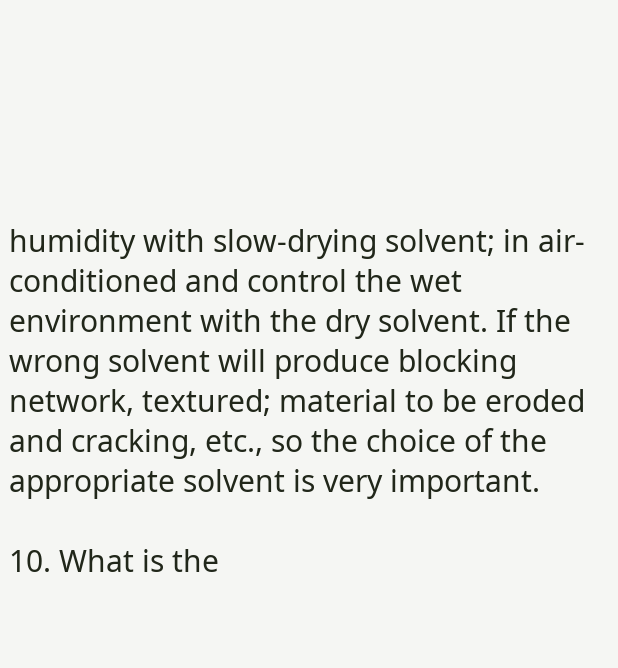humidity with slow-drying solvent; in air-conditioned and control the wet environment with the dry solvent. If the wrong solvent will produce blocking network, textured; material to be eroded and cracking, etc., so the choice of the appropriate solvent is very important.

10. What is the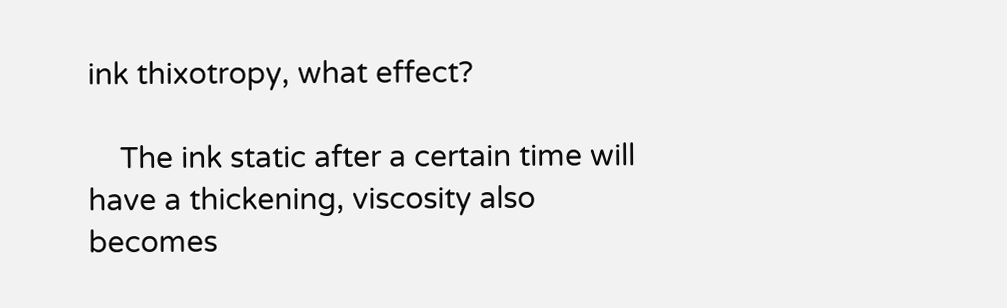ink thixotropy, what effect?

    The ink static after a certain time will have a thickening, viscosity also becomes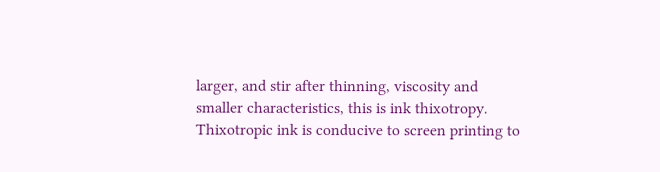larger, and stir after thinning, viscosity and smaller characteristics, this is ink thixotropy. Thixotropic ink is conducive to screen printing to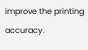improve the printing accuracy.